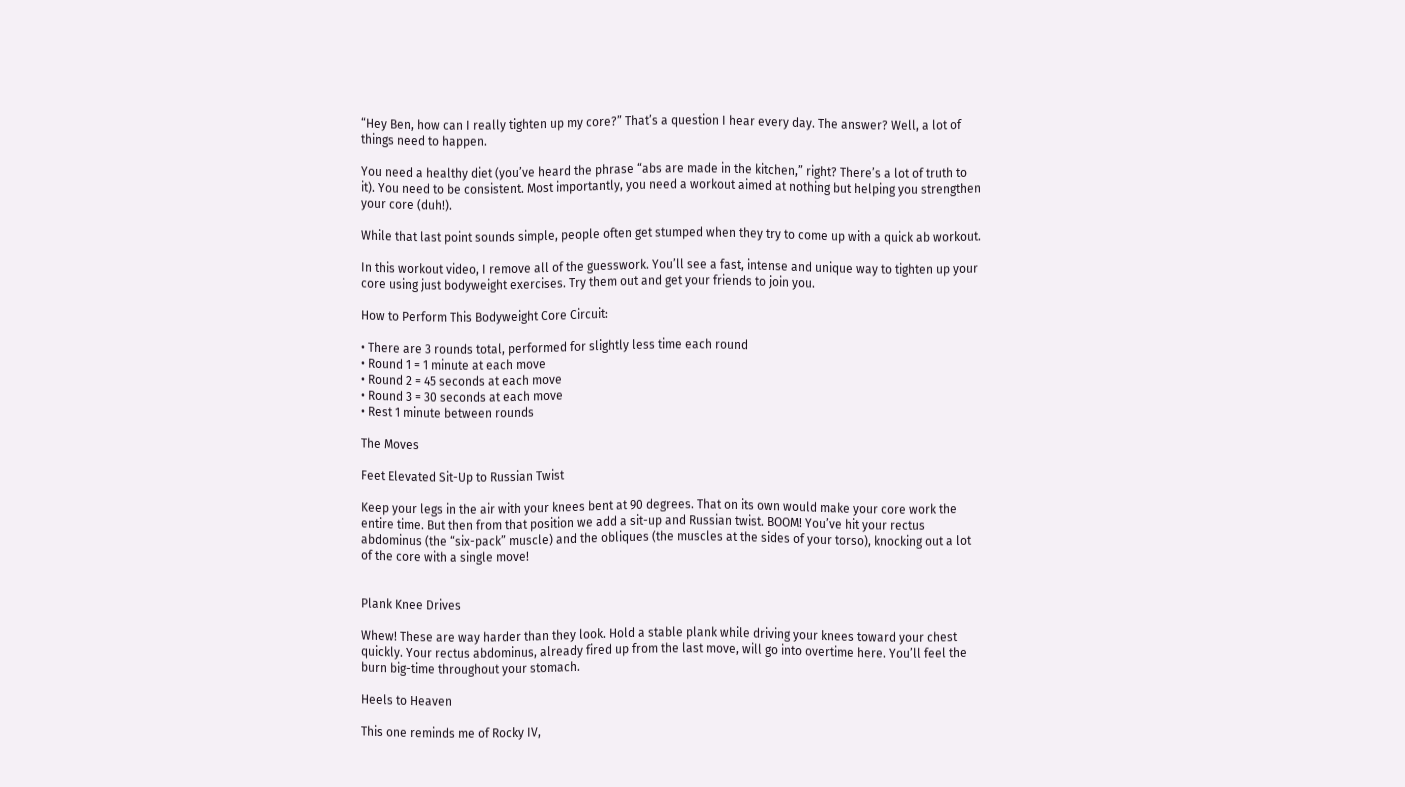“Hey Ben, how can I really tighten up my core?” That’s a question I hear every day. The answer? Well, a lot of things need to happen.

You need a healthy diet (you’ve heard the phrase “abs are made in the kitchen,” right? There’s a lot of truth to it). You need to be consistent. Most importantly, you need a workout aimed at nothing but helping you strengthen your core (duh!).

While that last point sounds simple, people often get stumped when they try to come up with a quick ab workout.

In this workout video, I remove all of the guesswork. You’ll see a fast, intense and unique way to tighten up your core using just bodyweight exercises. Try them out and get your friends to join you.

How to Perform This Bodyweight Core Circuit:

• There are 3 rounds total, performed for slightly less time each round
• Round 1 = 1 minute at each move
• Round 2 = 45 seconds at each move
• Round 3 = 30 seconds at each move
• Rest 1 minute between rounds

The Moves

Feet Elevated Sit-Up to Russian Twist

Keep your legs in the air with your knees bent at 90 degrees. That on its own would make your core work the entire time. But then from that position we add a sit-up and Russian twist. BOOM! You’ve hit your rectus abdominus (the “six-pack” muscle) and the obliques (the muscles at the sides of your torso), knocking out a lot of the core with a single move!


Plank Knee Drives

Whew! These are way harder than they look. Hold a stable plank while driving your knees toward your chest quickly. Your rectus abdominus, already fired up from the last move, will go into overtime here. You’ll feel the burn big-time throughout your stomach.

Heels to Heaven

This one reminds me of Rocky IV,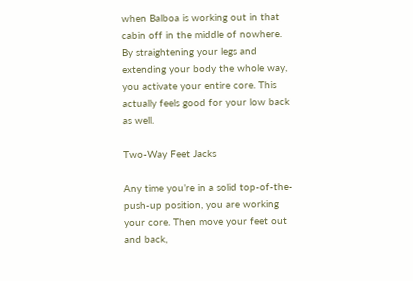when Balboa is working out in that cabin off in the middle of nowhere. By straightening your legs and extending your body the whole way, you activate your entire core. This actually feels good for your low back as well.

Two-Way Feet Jacks

Any time you’re in a solid top-of-the-push-up position, you are working your core. Then move your feet out and back,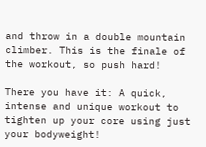and throw in a double mountain climber. This is the finale of the workout, so push hard!

There you have it: A quick, intense and unique workout to tighten up your core using just your bodyweight!